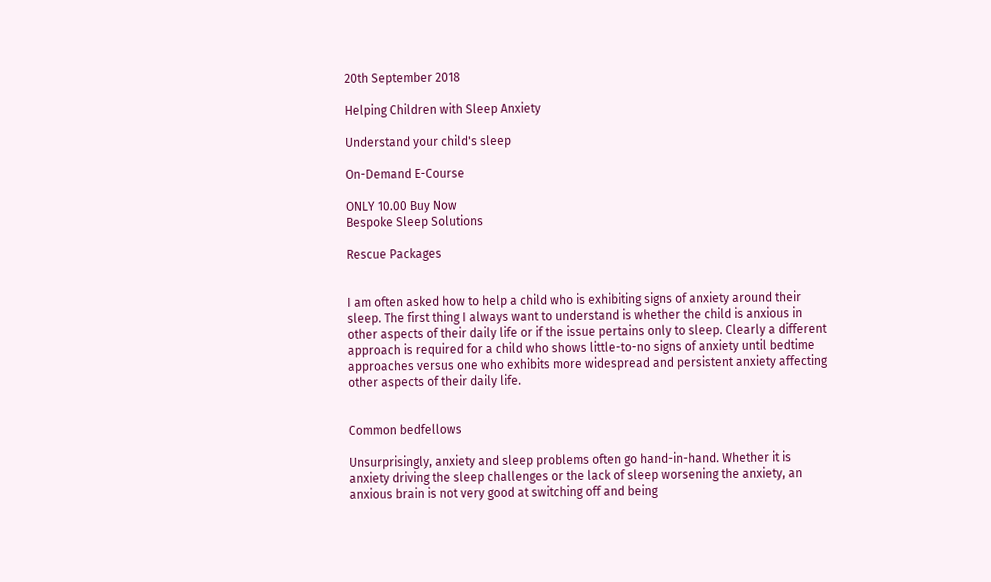20th September 2018

Helping Children with Sleep Anxiety

Understand your child's sleep

On-Demand E-Course

ONLY 10.00 Buy Now
Bespoke Sleep Solutions

Rescue Packages


I am often asked how to help a child who is exhibiting signs of anxiety around their sleep. The first thing I always want to understand is whether the child is anxious in other aspects of their daily life or if the issue pertains only to sleep. Clearly a different approach is required for a child who shows little-to-no signs of anxiety until bedtime approaches versus one who exhibits more widespread and persistent anxiety affecting other aspects of their daily life.


Common bedfellows

Unsurprisingly, anxiety and sleep problems often go hand-in-hand. Whether it is anxiety driving the sleep challenges or the lack of sleep worsening the anxiety, an anxious brain is not very good at switching off and being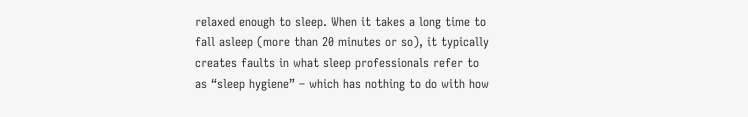relaxed enough to sleep. When it takes a long time to fall asleep (more than 20 minutes or so), it typically creates faults in what sleep professionals refer to as “sleep hygiene” – which has nothing to do with how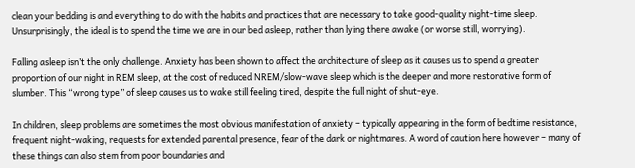clean your bedding is and everything to do with the habits and practices that are necessary to take good-quality night-time sleep. Unsurprisingly, the ideal is to spend the time we are in our bed asleep, rather than lying there awake (or worse still, worrying).

Falling asleep isn’t the only challenge. Anxiety has been shown to affect the architecture of sleep as it causes us to spend a greater proportion of our night in REM sleep, at the cost of reduced NREM/slow-wave sleep which is the deeper and more restorative form of slumber. This “wrong type” of sleep causes us to wake still feeling tired, despite the full night of shut-eye.

In children, sleep problems are sometimes the most obvious manifestation of anxiety – typically appearing in the form of bedtime resistance, frequent night-waking, requests for extended parental presence, fear of the dark or nightmares. A word of caution here however – many of these things can also stem from poor boundaries and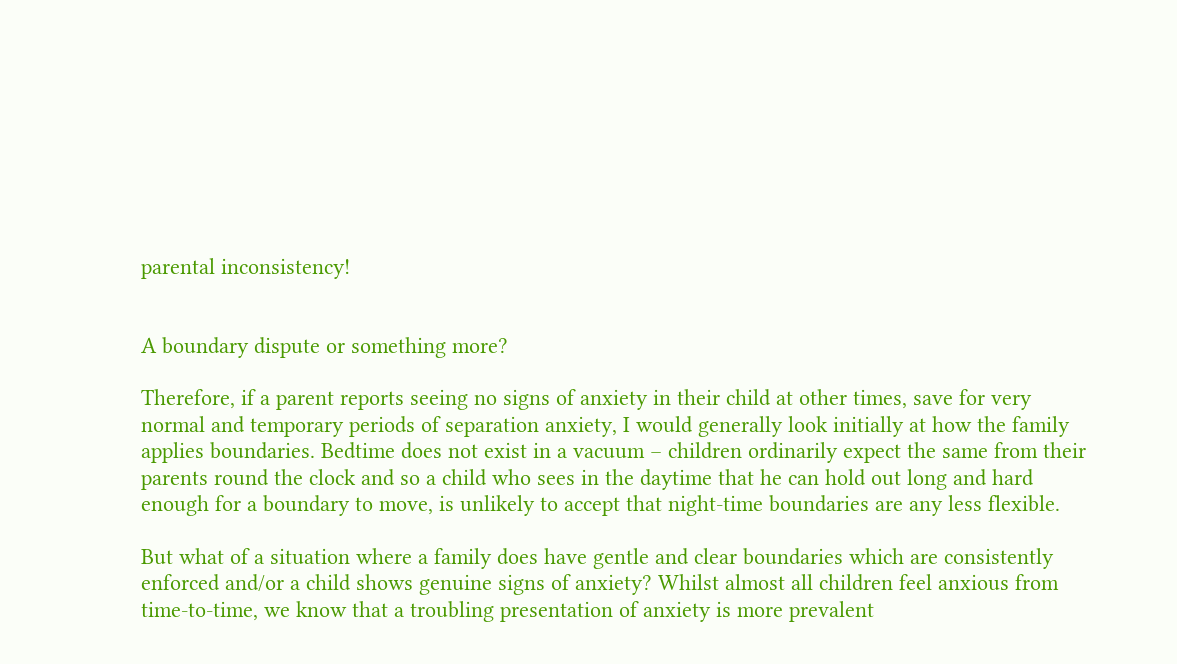parental inconsistency!


A boundary dispute or something more?

Therefore, if a parent reports seeing no signs of anxiety in their child at other times, save for very normal and temporary periods of separation anxiety, I would generally look initially at how the family applies boundaries. Bedtime does not exist in a vacuum – children ordinarily expect the same from their parents round the clock and so a child who sees in the daytime that he can hold out long and hard enough for a boundary to move, is unlikely to accept that night-time boundaries are any less flexible.

But what of a situation where a family does have gentle and clear boundaries which are consistently enforced and/or a child shows genuine signs of anxiety? Whilst almost all children feel anxious from time-to-time, we know that a troubling presentation of anxiety is more prevalent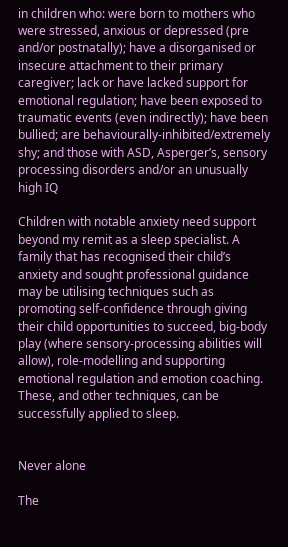in children who: were born to mothers who were stressed, anxious or depressed (pre and/or postnatally); have a disorganised or insecure attachment to their primary caregiver; lack or have lacked support for emotional regulation; have been exposed to traumatic events (even indirectly); have been bullied; are behaviourally-inhibited/extremely shy; and those with ASD, Asperger’s, sensory processing disorders and/or an unusually high IQ

Children with notable anxiety need support beyond my remit as a sleep specialist. A family that has recognised their child’s anxiety and sought professional guidance may be utilising techniques such as promoting self-confidence through giving their child opportunities to succeed, big-body play (where sensory-processing abilities will allow), role-modelling and supporting emotional regulation and emotion coaching. These, and other techniques, can be successfully applied to sleep.


Never alone

The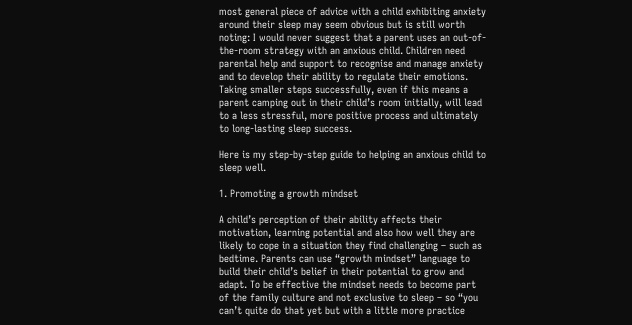most general piece of advice with a child exhibiting anxiety around their sleep may seem obvious but is still worth noting: I would never suggest that a parent uses an out-of-the-room strategy with an anxious child. Children need parental help and support to recognise and manage anxiety and to develop their ability to regulate their emotions. Taking smaller steps successfully, even if this means a parent camping out in their child’s room initially, will lead to a less stressful, more positive process and ultimately to long-lasting sleep success.

Here is my step-by-step guide to helping an anxious child to sleep well.

1. Promoting a growth mindset

A child’s perception of their ability affects their motivation, learning potential and also how well they are likely to cope in a situation they find challenging – such as bedtime. Parents can use “growth mindset” language to build their child’s belief in their potential to grow and adapt. To be effective the mindset needs to become part of the family culture and not exclusive to sleep – so “you can’t quite do that yet but with a little more practice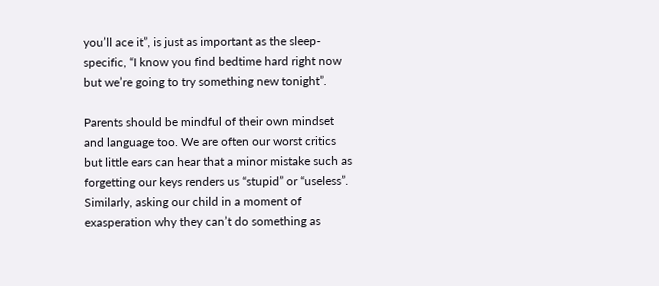you’ll ace it”, is just as important as the sleep-specific, “I know you find bedtime hard right now but we’re going to try something new tonight”.

Parents should be mindful of their own mindset and language too. We are often our worst critics but little ears can hear that a minor mistake such as forgetting our keys renders us “stupid” or “useless”. Similarly, asking our child in a moment of exasperation why they can’t do something as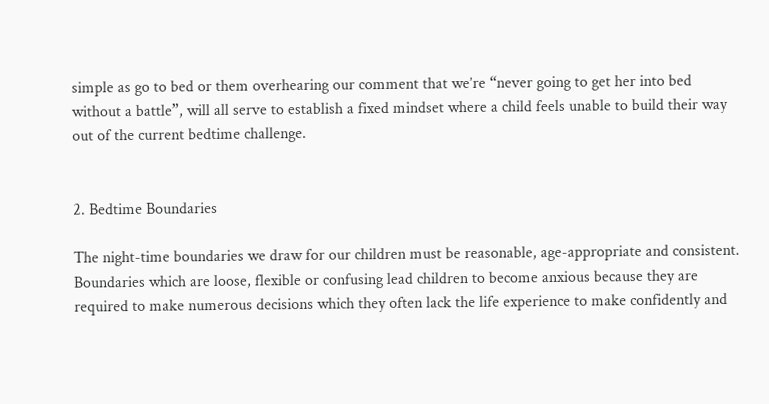simple as go to bed or them overhearing our comment that we’re “never going to get her into bed without a battle”, will all serve to establish a fixed mindset where a child feels unable to build their way out of the current bedtime challenge.


2. Bedtime Boundaries

The night-time boundaries we draw for our children must be reasonable, age-appropriate and consistent. Boundaries which are loose, flexible or confusing lead children to become anxious because they are required to make numerous decisions which they often lack the life experience to make confidently and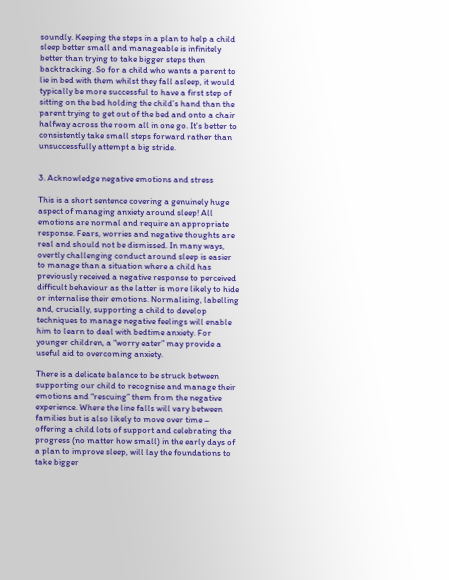soundly. Keeping the steps in a plan to help a child sleep better small and manageable is infinitely better than trying to take bigger steps then backtracking. So for a child who wants a parent to lie in bed with them whilst they fall asleep, it would typically be more successful to have a first step of sitting on the bed holding the child’s hand than the parent trying to get out of the bed and onto a chair halfway across the room all in one go. It’s better to consistently take small steps forward rather than unsuccessfully attempt a big stride.


3. Acknowledge negative emotions and stress

This is a short sentence covering a genuinely huge aspect of managing anxiety around sleep! All emotions are normal and require an appropriate response. Fears, worries and negative thoughts are real and should not be dismissed. In many ways, overtly challenging conduct around sleep is easier to manage than a situation where a child has previously received a negative response to perceived difficult behaviour as the latter is more likely to hide or internalise their emotions. Normalising, labelling and, crucially, supporting a child to develop techniques to manage negative feelings will enable him to learn to deal with bedtime anxiety. For younger children, a “worry eater” may provide a useful aid to overcoming anxiety.

There is a delicate balance to be struck between supporting our child to recognise and manage their emotions and “rescuing” them from the negative experience. Where the line falls will vary between families but is also likely to move over time – offering a child lots of support and celebrating the progress (no matter how small) in the early days of a plan to improve sleep, will lay the foundations to take bigger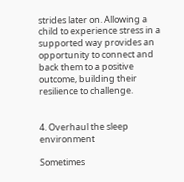strides later on. Allowing a child to experience stress in a supported way provides an opportunity to connect and back them to a positive outcome, building their resilience to challenge.


4. Overhaul the sleep environment

Sometimes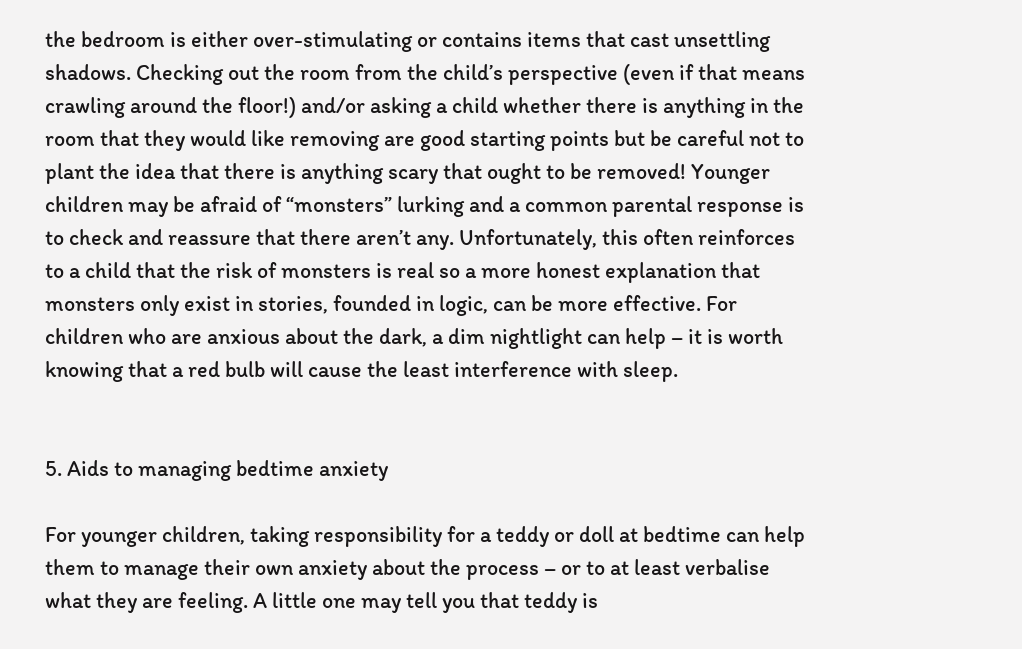the bedroom is either over-stimulating or contains items that cast unsettling shadows. Checking out the room from the child’s perspective (even if that means crawling around the floor!) and/or asking a child whether there is anything in the room that they would like removing are good starting points but be careful not to plant the idea that there is anything scary that ought to be removed! Younger children may be afraid of “monsters” lurking and a common parental response is to check and reassure that there aren’t any. Unfortunately, this often reinforces to a child that the risk of monsters is real so a more honest explanation that monsters only exist in stories, founded in logic, can be more effective. For children who are anxious about the dark, a dim nightlight can help – it is worth knowing that a red bulb will cause the least interference with sleep.


5. Aids to managing bedtime anxiety

For younger children, taking responsibility for a teddy or doll at bedtime can help them to manage their own anxiety about the process – or to at least verbalise what they are feeling. A little one may tell you that teddy is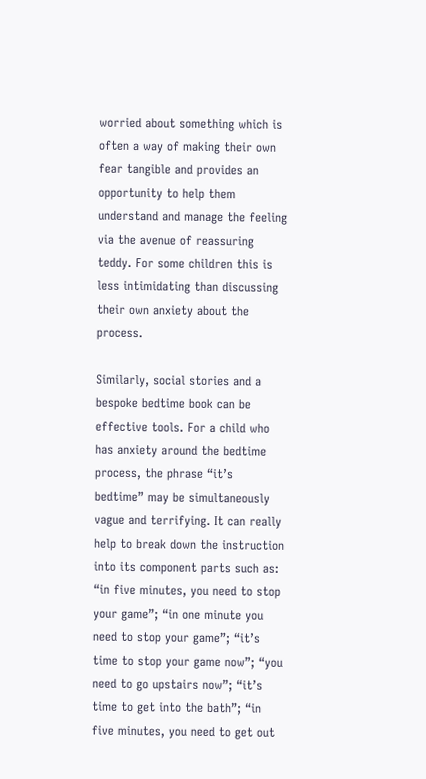worried about something which is often a way of making their own fear tangible and provides an opportunity to help them understand and manage the feeling via the avenue of reassuring teddy. For some children this is less intimidating than discussing their own anxiety about the process.

Similarly, social stories and a bespoke bedtime book can be effective tools. For a child who has anxiety around the bedtime process, the phrase “it’s bedtime” may be simultaneously vague and terrifying. It can really help to break down the instruction into its component parts such as: “in five minutes, you need to stop your game”; “in one minute you need to stop your game”; “it’s time to stop your game now”; “you need to go upstairs now”; “it’s time to get into the bath”; “in five minutes, you need to get out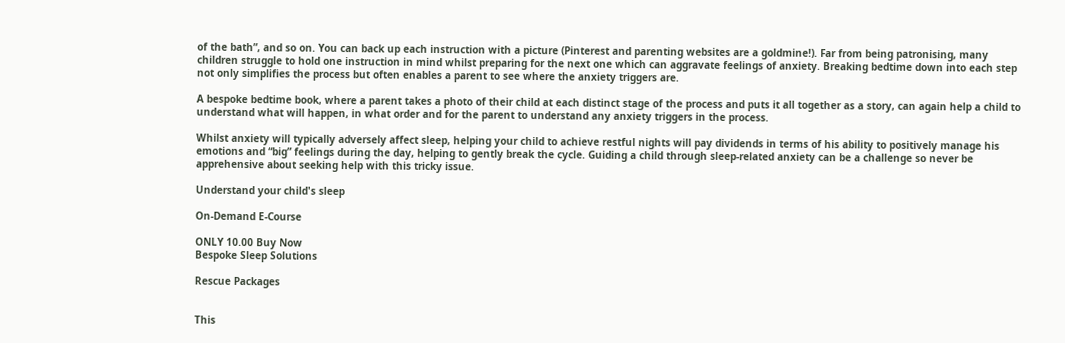of the bath”, and so on. You can back up each instruction with a picture (Pinterest and parenting websites are a goldmine!). Far from being patronising, many children struggle to hold one instruction in mind whilst preparing for the next one which can aggravate feelings of anxiety. Breaking bedtime down into each step not only simplifies the process but often enables a parent to see where the anxiety triggers are.

A bespoke bedtime book, where a parent takes a photo of their child at each distinct stage of the process and puts it all together as a story, can again help a child to understand what will happen, in what order and for the parent to understand any anxiety triggers in the process.

Whilst anxiety will typically adversely affect sleep, helping your child to achieve restful nights will pay dividends in terms of his ability to positively manage his emotions and “big” feelings during the day, helping to gently break the cycle. Guiding a child through sleep-related anxiety can be a challenge so never be apprehensive about seeking help with this tricky issue.

Understand your child's sleep

On-Demand E-Course

ONLY 10.00 Buy Now
Bespoke Sleep Solutions

Rescue Packages


This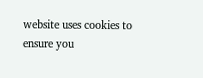website uses cookies to ensure you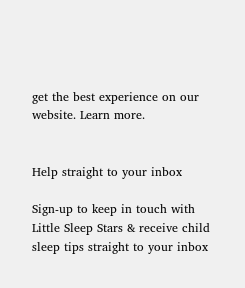get the best experience on our website. Learn more.


Help straight to your inbox

Sign-up to keep in touch with Little Sleep Stars & receive child sleep tips straight to your inbox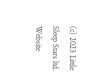(c) 2023 Little Sleep Stars ltd.
Website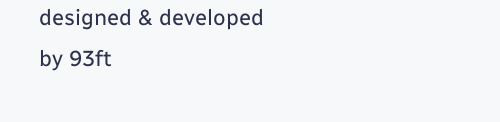designed & developed by 93ft